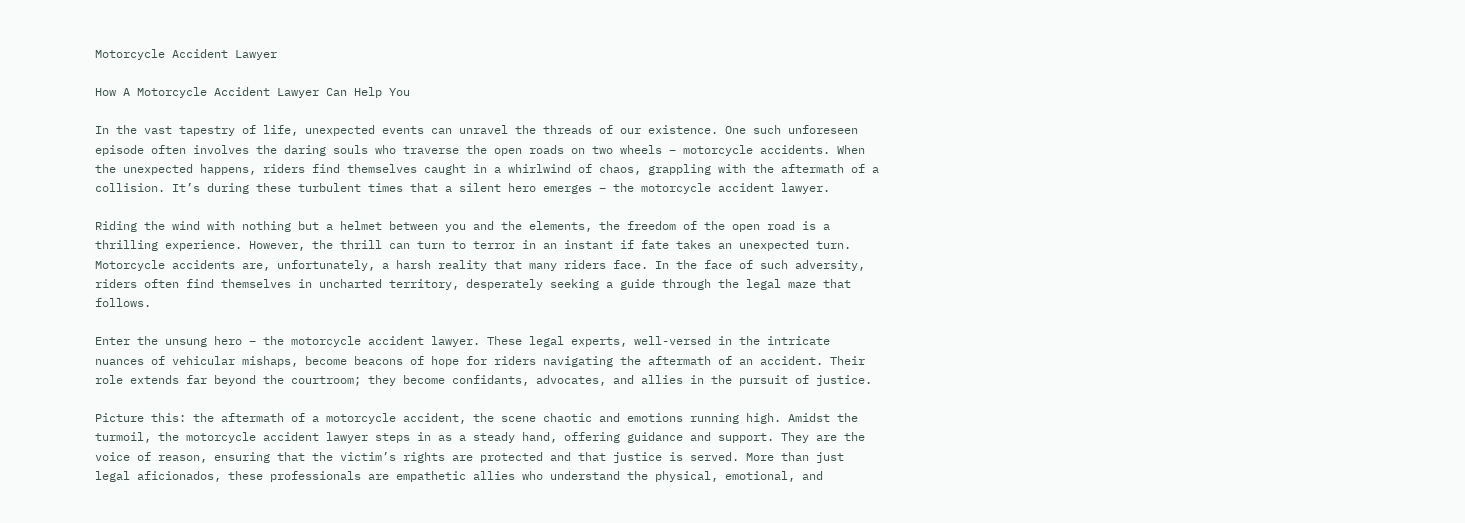Motorcycle Accident Lawyer

How A Motorcycle Accident Lawyer Can Help You

In the vast tapestry of life, unexpected events can unravel the threads of our existence. One such unforeseen episode often involves the daring souls who traverse the open roads on two wheels – motorcycle accidents. When the unexpected happens, riders find themselves caught in a whirlwind of chaos, grappling with the aftermath of a collision. It’s during these turbulent times that a silent hero emerges – the motorcycle accident lawyer.

Riding the wind with nothing but a helmet between you and the elements, the freedom of the open road is a thrilling experience. However, the thrill can turn to terror in an instant if fate takes an unexpected turn. Motorcycle accidents are, unfortunately, a harsh reality that many riders face. In the face of such adversity, riders often find themselves in uncharted territory, desperately seeking a guide through the legal maze that follows.

Enter the unsung hero – the motorcycle accident lawyer. These legal experts, well-versed in the intricate nuances of vehicular mishaps, become beacons of hope for riders navigating the aftermath of an accident. Their role extends far beyond the courtroom; they become confidants, advocates, and allies in the pursuit of justice.

Picture this: the aftermath of a motorcycle accident, the scene chaotic and emotions running high. Amidst the turmoil, the motorcycle accident lawyer steps in as a steady hand, offering guidance and support. They are the voice of reason, ensuring that the victim’s rights are protected and that justice is served. More than just legal aficionados, these professionals are empathetic allies who understand the physical, emotional, and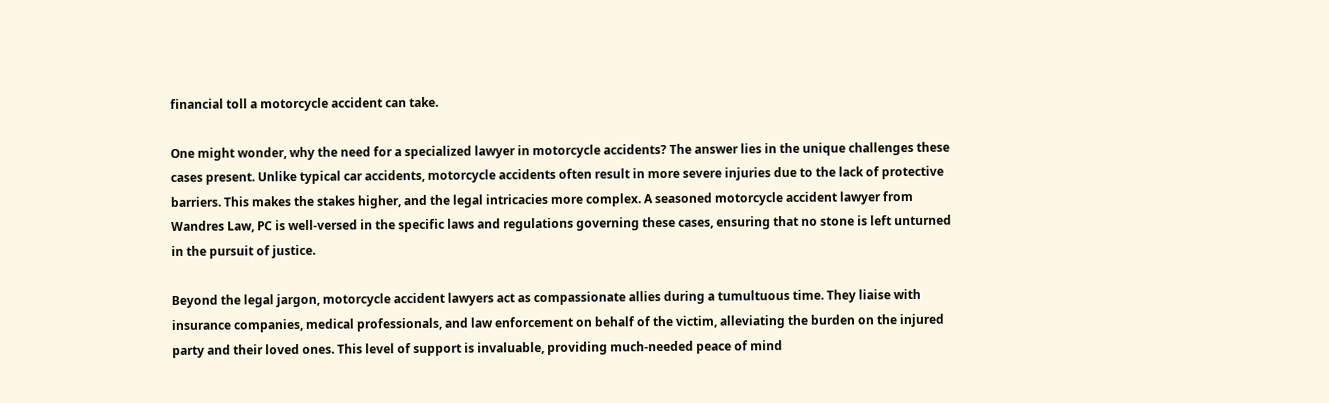financial toll a motorcycle accident can take.

One might wonder, why the need for a specialized lawyer in motorcycle accidents? The answer lies in the unique challenges these cases present. Unlike typical car accidents, motorcycle accidents often result in more severe injuries due to the lack of protective barriers. This makes the stakes higher, and the legal intricacies more complex. A seasoned motorcycle accident lawyer from Wandres Law, PC is well-versed in the specific laws and regulations governing these cases, ensuring that no stone is left unturned in the pursuit of justice.

Beyond the legal jargon, motorcycle accident lawyers act as compassionate allies during a tumultuous time. They liaise with insurance companies, medical professionals, and law enforcement on behalf of the victim, alleviating the burden on the injured party and their loved ones. This level of support is invaluable, providing much-needed peace of mind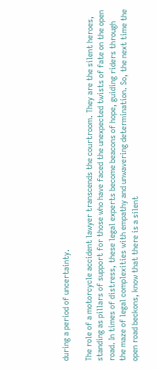during a period of uncertainty.

The role of a motorcycle accident lawyer transcends the courtroom. They are the silent heroes, standing as pillars of support for those who have faced the unexpected twists of fate on the open road. In times of distress, these legal experts become beacons of hope, guiding riders through the maze of legal complexities with empathy and unwavering determination. So, the next time the open road beckons, know that there is a silent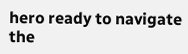hero ready to navigate the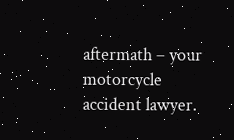aftermath – your motorcycle accident lawyer.